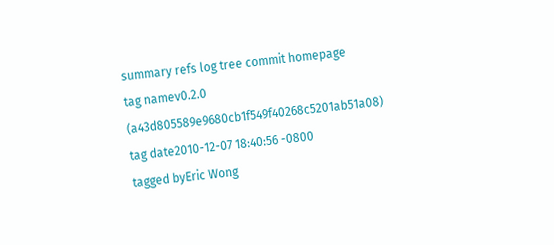summary refs log tree commit homepage
tag namev0.2.0 (a43d805589e9680cb1f549f40268c5201ab51a08)
tag date2010-12-07 18:40:56 -0800
tagged byEric Wong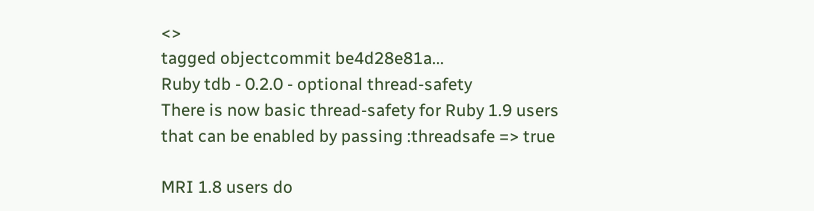<>
tagged objectcommit be4d28e81a...
Ruby tdb - 0.2.0 - optional thread-safety
There is now basic thread-safety for Ruby 1.9 users
that can be enabled by passing :threadsafe => true

MRI 1.8 users do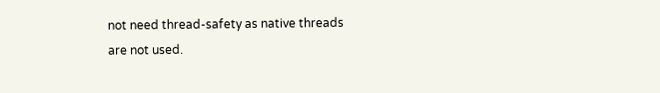not need thread-safety as native threads
are not used.